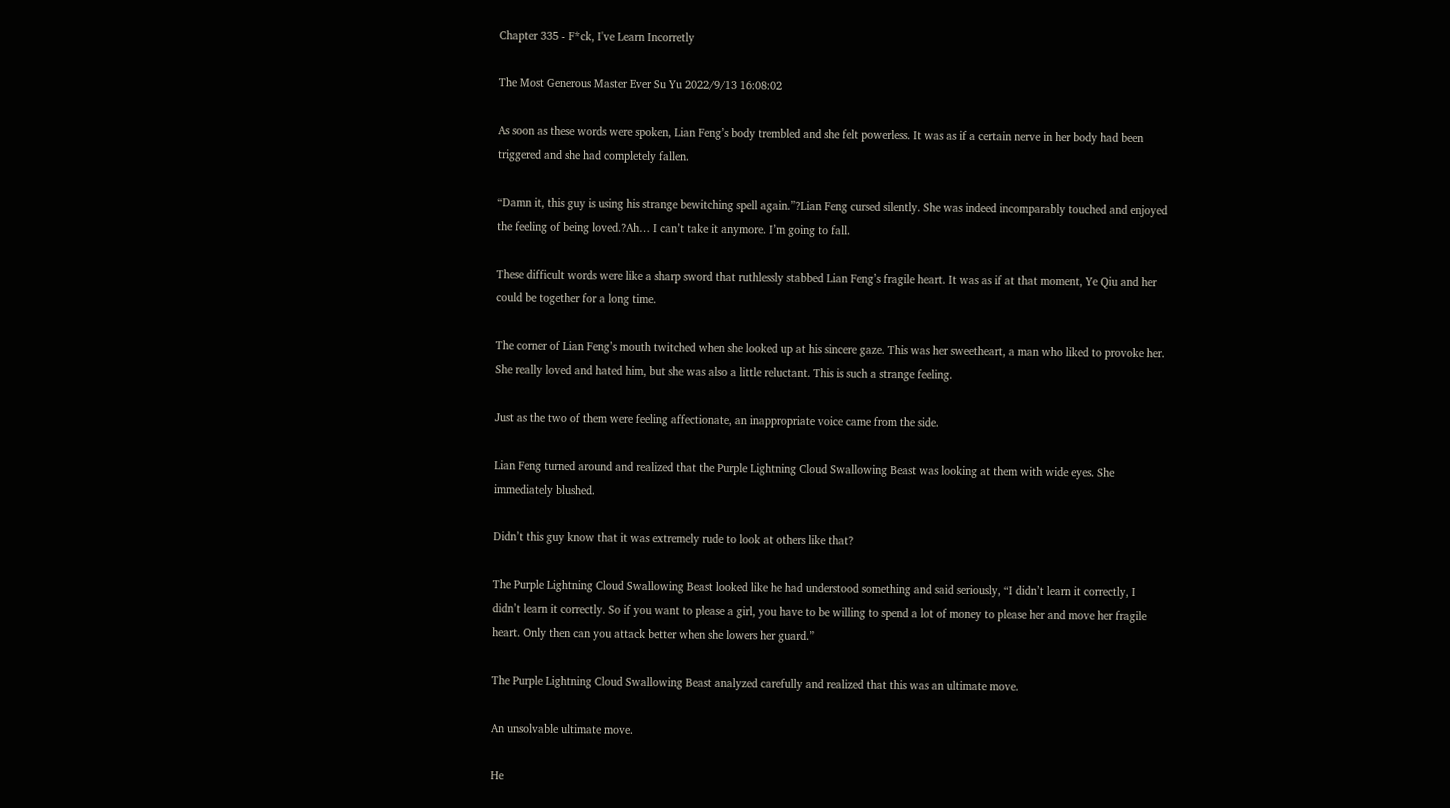Chapter 335 - F*ck, I've Learn Incorretly

The Most Generous Master Ever Su Yu 2022/9/13 16:08:02

As soon as these words were spoken, Lian Feng’s body trembled and she felt powerless. It was as if a certain nerve in her body had been triggered and she had completely fallen.

“Damn it, this guy is using his strange bewitching spell again.”?Lian Feng cursed silently. She was indeed incomparably touched and enjoyed the feeling of being loved.?Ah… I can’t take it anymore. I’m going to fall.

These difficult words were like a sharp sword that ruthlessly stabbed Lian Feng’s fragile heart. It was as if at that moment, Ye Qiu and her could be together for a long time.

The corner of Lian Feng’s mouth twitched when she looked up at his sincere gaze. This was her sweetheart, a man who liked to provoke her. She really loved and hated him, but she was also a little reluctant. This is such a strange feeling.

Just as the two of them were feeling affectionate, an inappropriate voice came from the side.

Lian Feng turned around and realized that the Purple Lightning Cloud Swallowing Beast was looking at them with wide eyes. She immediately blushed.

Didn’t this guy know that it was extremely rude to look at others like that?

The Purple Lightning Cloud Swallowing Beast looked like he had understood something and said seriously, “I didn’t learn it correctly, I didn’t learn it correctly. So if you want to please a girl, you have to be willing to spend a lot of money to please her and move her fragile heart. Only then can you attack better when she lowers her guard.”

The Purple Lightning Cloud Swallowing Beast analyzed carefully and realized that this was an ultimate move.

An unsolvable ultimate move.

He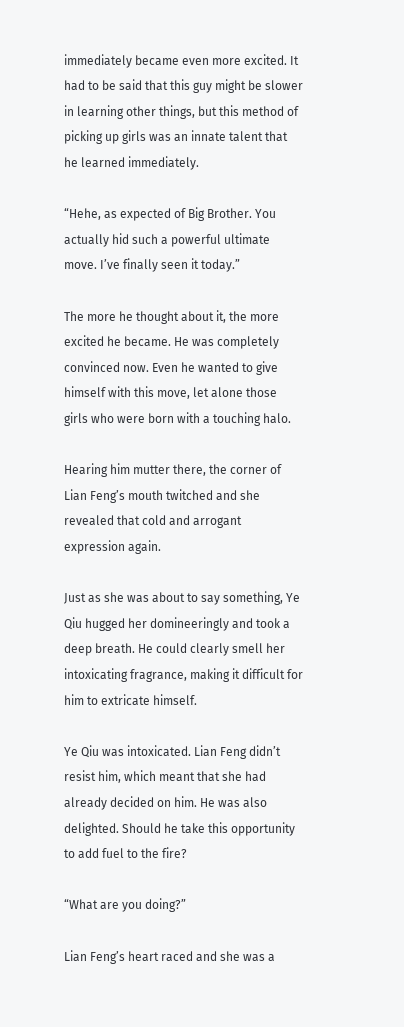immediately became even more excited. It had to be said that this guy might be slower in learning other things, but this method of picking up girls was an innate talent that he learned immediately.

“Hehe, as expected of Big Brother. You actually hid such a powerful ultimate move. I’ve finally seen it today.”

The more he thought about it, the more excited he became. He was completely convinced now. Even he wanted to give himself with this move, let alone those girls who were born with a touching halo.

Hearing him mutter there, the corner of Lian Feng’s mouth twitched and she revealed that cold and arrogant expression again.

Just as she was about to say something, Ye Qiu hugged her domineeringly and took a deep breath. He could clearly smell her intoxicating fragrance, making it difficult for him to extricate himself.

Ye Qiu was intoxicated. Lian Feng didn’t resist him, which meant that she had already decided on him. He was also delighted. Should he take this opportunity to add fuel to the fire?

“What are you doing?”

Lian Feng’s heart raced and she was a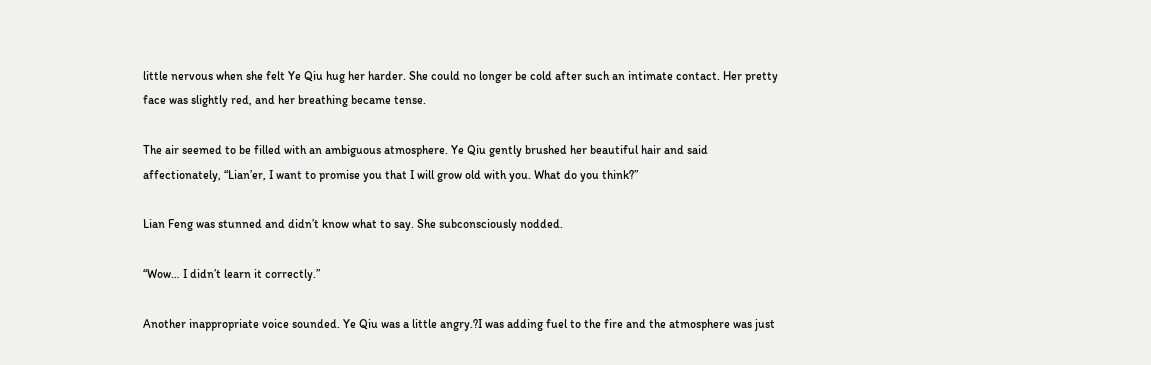little nervous when she felt Ye Qiu hug her harder. She could no longer be cold after such an intimate contact. Her pretty face was slightly red, and her breathing became tense.

The air seemed to be filled with an ambiguous atmosphere. Ye Qiu gently brushed her beautiful hair and said affectionately, “Lian’er, I want to promise you that I will grow old with you. What do you think?”

Lian Feng was stunned and didn’t know what to say. She subconsciously nodded.

“Wow… I didn’t learn it correctly.”

Another inappropriate voice sounded. Ye Qiu was a little angry.?I was adding fuel to the fire and the atmosphere was just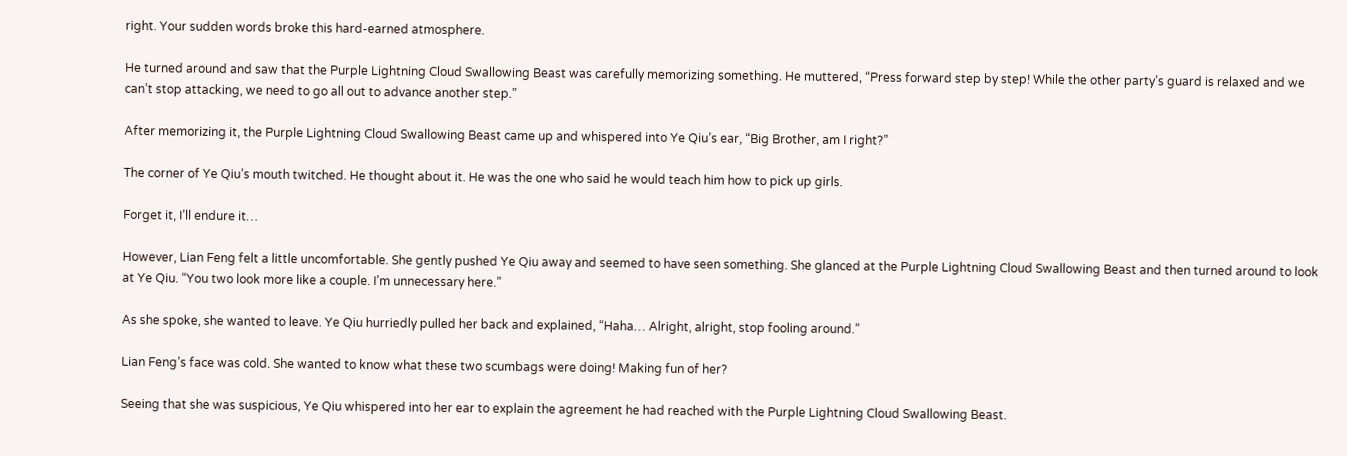right. Your sudden words broke this hard-earned atmosphere.

He turned around and saw that the Purple Lightning Cloud Swallowing Beast was carefully memorizing something. He muttered, “Press forward step by step! While the other party’s guard is relaxed and we can’t stop attacking, we need to go all out to advance another step.”

After memorizing it, the Purple Lightning Cloud Swallowing Beast came up and whispered into Ye Qiu’s ear, “Big Brother, am I right?”

The corner of Ye Qiu’s mouth twitched. He thought about it. He was the one who said he would teach him how to pick up girls.

Forget it, I’ll endure it…

However, Lian Feng felt a little uncomfortable. She gently pushed Ye Qiu away and seemed to have seen something. She glanced at the Purple Lightning Cloud Swallowing Beast and then turned around to look at Ye Qiu. “You two look more like a couple. I’m unnecessary here.”

As she spoke, she wanted to leave. Ye Qiu hurriedly pulled her back and explained, “Haha… Alright, alright, stop fooling around.”

Lian Feng’s face was cold. She wanted to know what these two scumbags were doing! Making fun of her?

Seeing that she was suspicious, Ye Qiu whispered into her ear to explain the agreement he had reached with the Purple Lightning Cloud Swallowing Beast.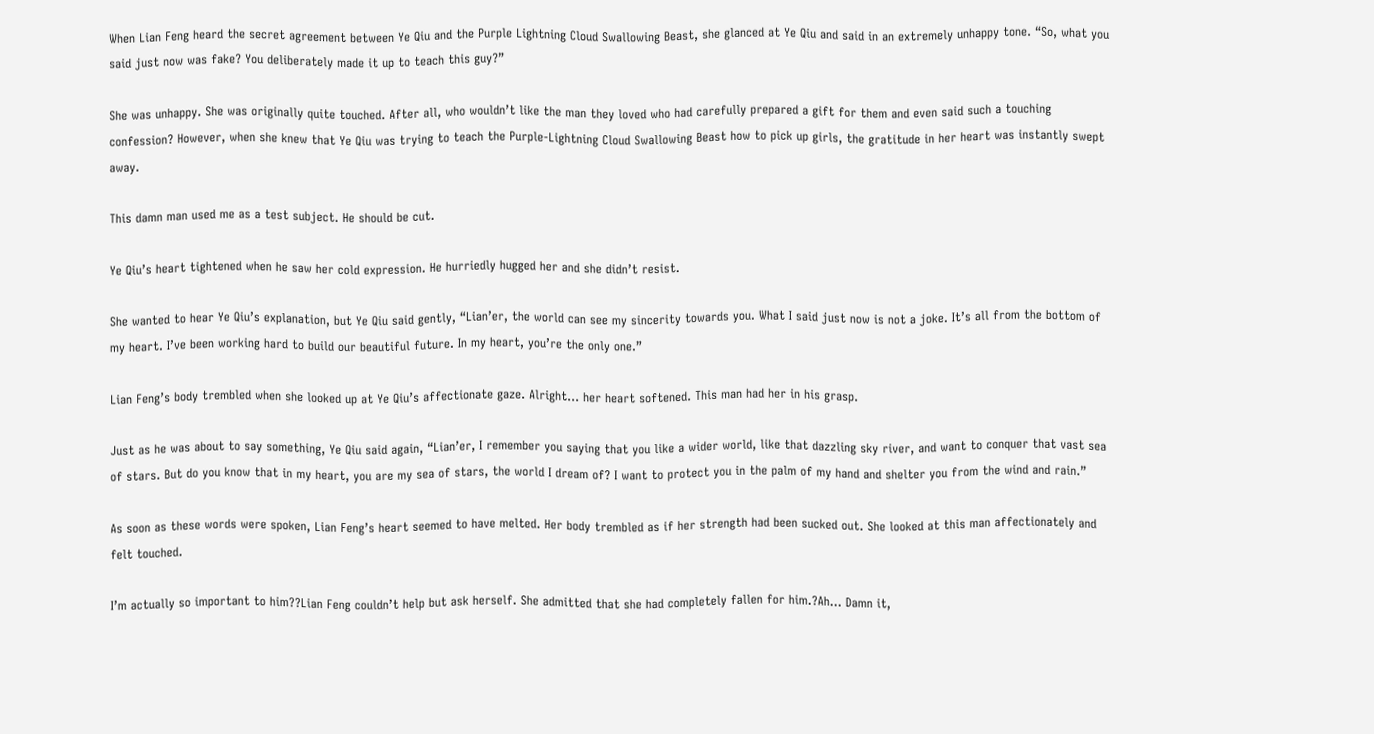When Lian Feng heard the secret agreement between Ye Qiu and the Purple Lightning Cloud Swallowing Beast, she glanced at Ye Qiu and said in an extremely unhappy tone. “So, what you said just now was fake? You deliberately made it up to teach this guy?”

She was unhappy. She was originally quite touched. After all, who wouldn’t like the man they loved who had carefully prepared a gift for them and even said such a touching confession? However, when she knew that Ye Qiu was trying to teach the Purple-Lightning Cloud Swallowing Beast how to pick up girls, the gratitude in her heart was instantly swept away.

This damn man used me as a test subject. He should be cut.

Ye Qiu’s heart tightened when he saw her cold expression. He hurriedly hugged her and she didn’t resist.

She wanted to hear Ye Qiu’s explanation, but Ye Qiu said gently, “Lian’er, the world can see my sincerity towards you. What I said just now is not a joke. It’s all from the bottom of my heart. I’ve been working hard to build our beautiful future. In my heart, you’re the only one.”

Lian Feng’s body trembled when she looked up at Ye Qiu’s affectionate gaze. Alright… her heart softened. This man had her in his grasp.

Just as he was about to say something, Ye Qiu said again, “Lian’er, I remember you saying that you like a wider world, like that dazzling sky river, and want to conquer that vast sea of stars. But do you know that in my heart, you are my sea of stars, the world I dream of? I want to protect you in the palm of my hand and shelter you from the wind and rain.”

As soon as these words were spoken, Lian Feng’s heart seemed to have melted. Her body trembled as if her strength had been sucked out. She looked at this man affectionately and felt touched.

I’m actually so important to him??Lian Feng couldn’t help but ask herself. She admitted that she had completely fallen for him.?Ah… Damn it,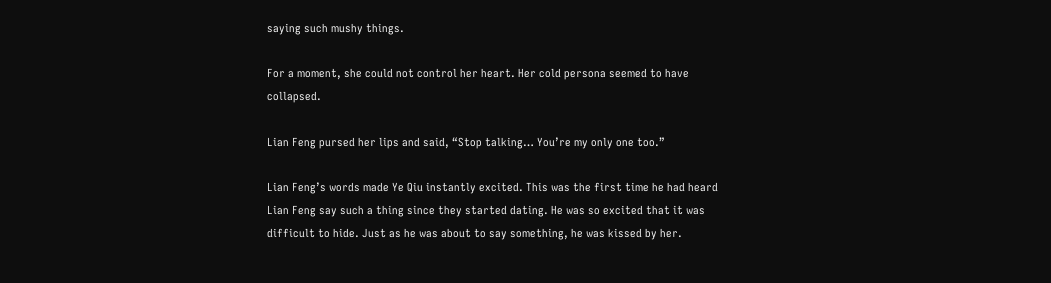saying such mushy things.

For a moment, she could not control her heart. Her cold persona seemed to have collapsed.

Lian Feng pursed her lips and said, “Stop talking… You’re my only one too.”

Lian Feng’s words made Ye Qiu instantly excited. This was the first time he had heard Lian Feng say such a thing since they started dating. He was so excited that it was difficult to hide. Just as he was about to say something, he was kissed by her.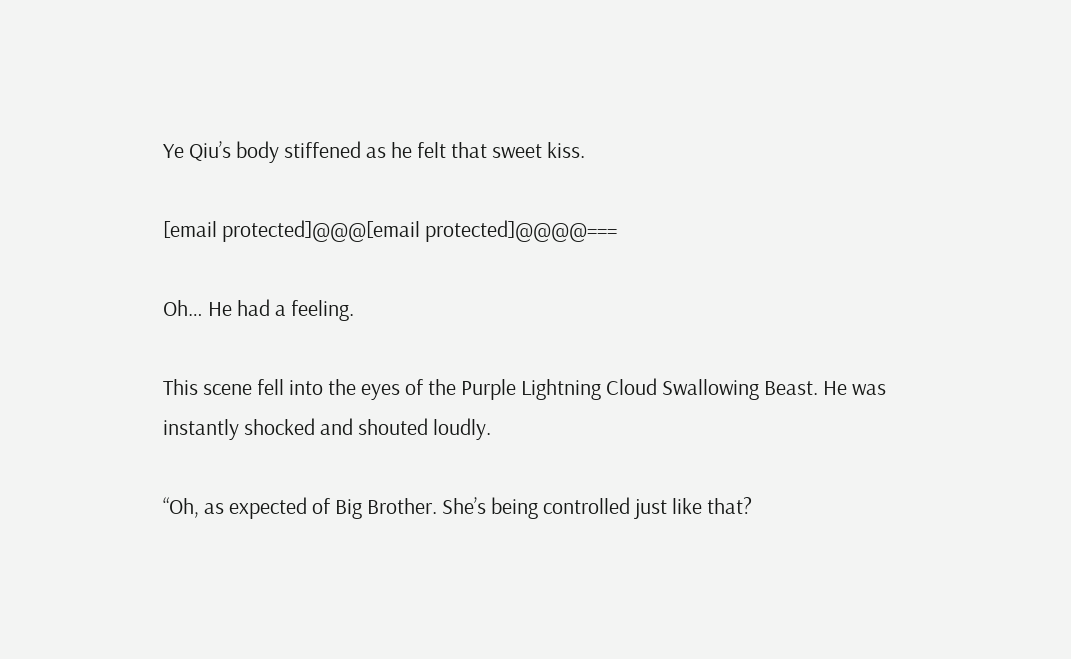Ye Qiu’s body stiffened as he felt that sweet kiss.

[email protected]@@@[email protected]@@@@===

Oh… He had a feeling.

This scene fell into the eyes of the Purple Lightning Cloud Swallowing Beast. He was instantly shocked and shouted loudly.

“Oh, as expected of Big Brother. She’s being controlled just like that?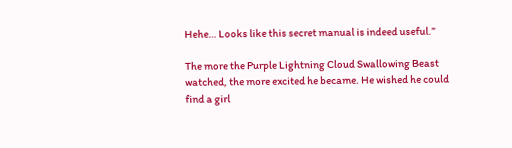Hehe… Looks like this secret manual is indeed useful.”

The more the Purple Lightning Cloud Swallowing Beast watched, the more excited he became. He wished he could find a girl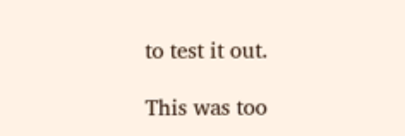to test it out.

This was too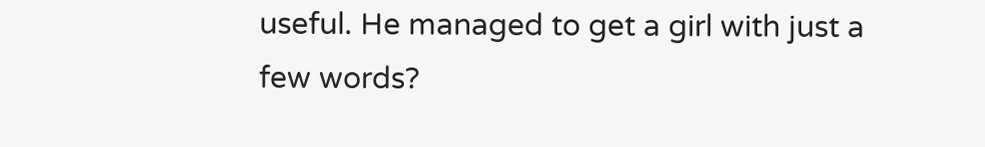useful. He managed to get a girl with just a few words?